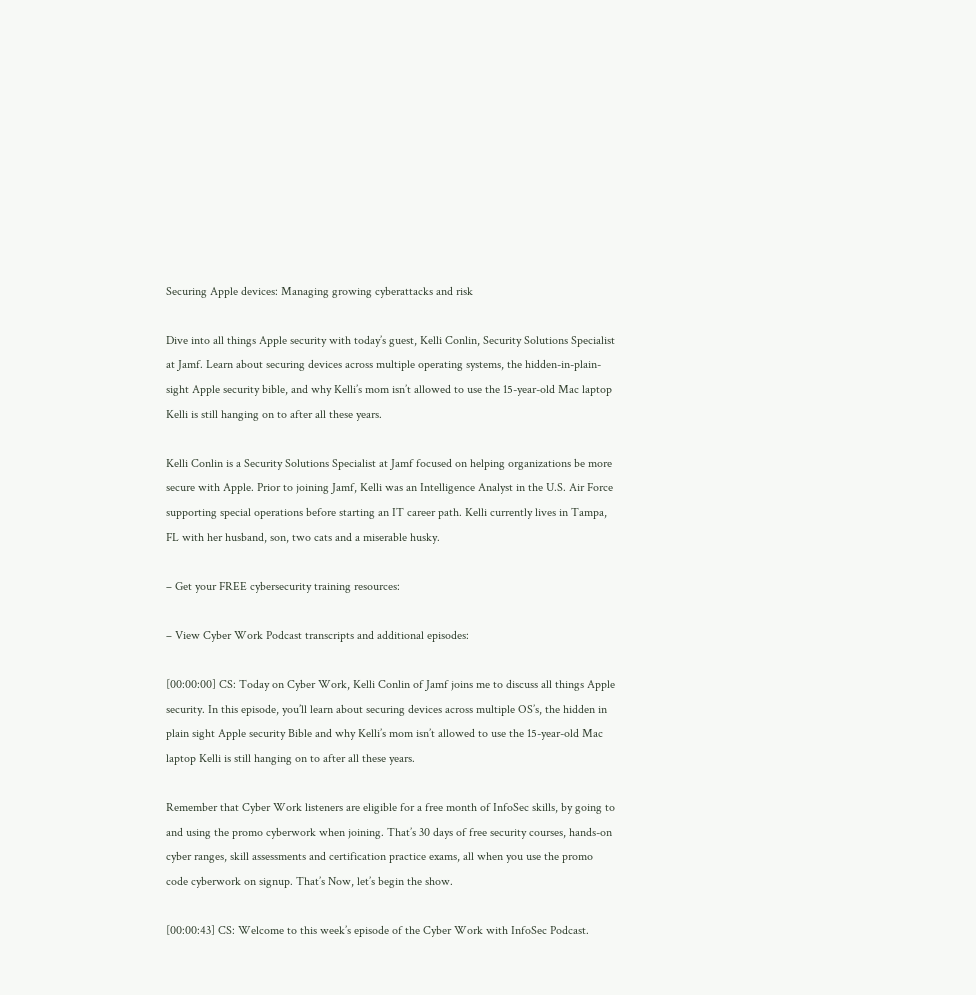Securing Apple devices: Managing growing cyberattacks and risk

Dive into all things Apple security with today’s guest, Kelli Conlin, Security Solutions Specialist at Jamf. Learn about securing devices across multiple operating systems, the hidden-in-plain-sight Apple security bible, and why Kelli’s mom isn’t allowed to use the 15-year-old Mac laptop Kelli is still hanging on to after all these years.

Kelli Conlin is a Security Solutions Specialist at Jamf focused on helping organizations be more secure with Apple. Prior to joining Jamf, Kelli was an Intelligence Analyst in the U.S. Air Force supporting special operations before starting an IT career path. Kelli currently lives in Tampa, FL with her husband, son, two cats and a miserable husky.

– Get your FREE cybersecurity training resources:

– View Cyber Work Podcast transcripts and additional episodes:

[00:00:00] CS: Today on Cyber Work, Kelli Conlin of Jamf joins me to discuss all things Apple security. In this episode, you’ll learn about securing devices across multiple OS’s, the hidden in plain sight Apple security Bible and why Kelli’s mom isn’t allowed to use the 15-year-old Mac laptop Kelli is still hanging on to after all these years.

Remember that Cyber Work listeners are eligible for a free month of InfoSec skills, by going to and using the promo cyberwork when joining. That’s 30 days of free security courses, hands-on cyber ranges, skill assessments and certification practice exams, all when you use the promo code cyberwork on signup. That’s Now, let’s begin the show.

[00:00:43] CS: Welcome to this week’s episode of the Cyber Work with InfoSec Podcast.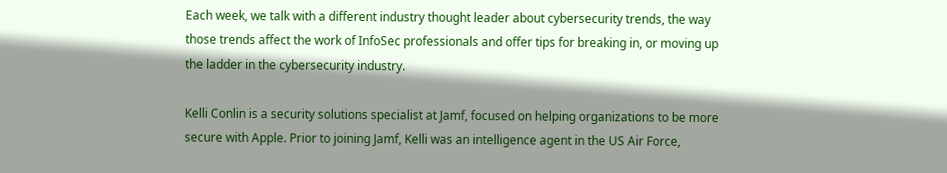Each week, we talk with a different industry thought leader about cybersecurity trends, the way those trends affect the work of InfoSec professionals and offer tips for breaking in, or moving up the ladder in the cybersecurity industry.

Kelli Conlin is a security solutions specialist at Jamf, focused on helping organizations to be more secure with Apple. Prior to joining Jamf, Kelli was an intelligence agent in the US Air Force,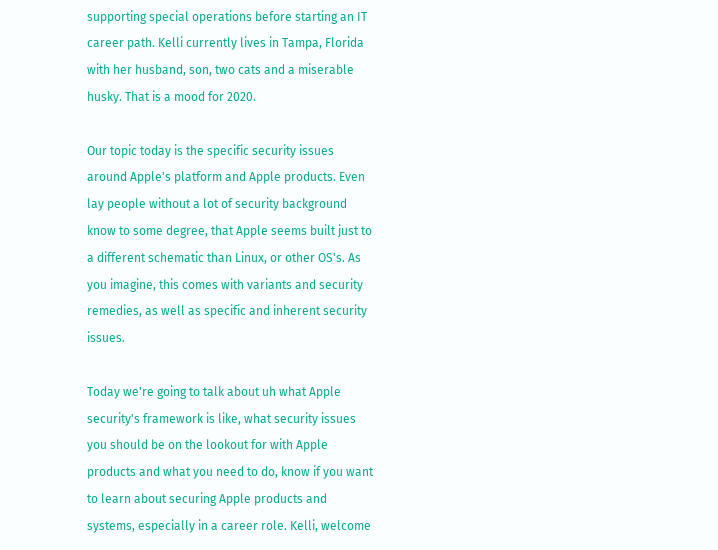supporting special operations before starting an IT career path. Kelli currently lives in Tampa, Florida with her husband, son, two cats and a miserable husky. That is a mood for 2020.

Our topic today is the specific security issues around Apple's platform and Apple products. Even lay people without a lot of security background know to some degree, that Apple seems built just to a different schematic than Linux, or other OS's. As you imagine, this comes with variants and security remedies, as well as specific and inherent security issues.

Today we're going to talk about uh what Apple security's framework is like, what security issues you should be on the lookout for with Apple products and what you need to do, know if you want to learn about securing Apple products and systems, especially in a career role. Kelli, welcome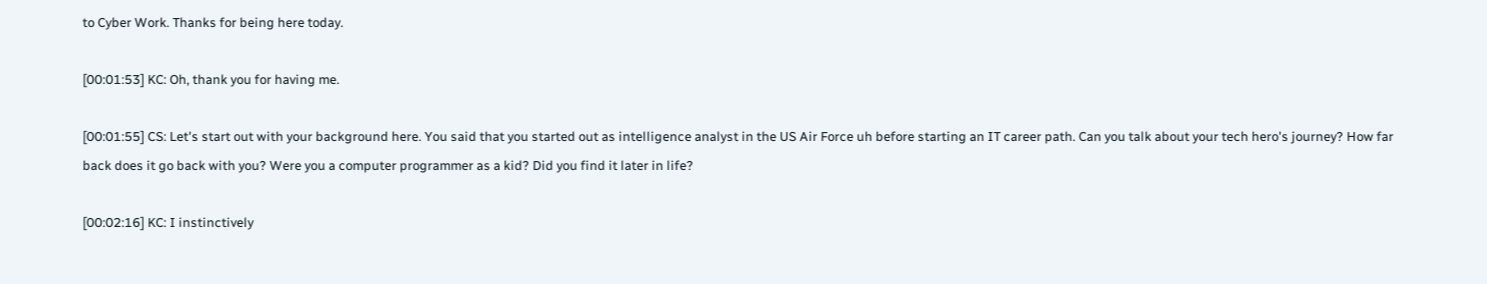to Cyber Work. Thanks for being here today.

[00:01:53] KC: Oh, thank you for having me.

[00:01:55] CS: Let's start out with your background here. You said that you started out as intelligence analyst in the US Air Force uh before starting an IT career path. Can you talk about your tech hero's journey? How far back does it go back with you? Were you a computer programmer as a kid? Did you find it later in life?

[00:02:16] KC: I instinctively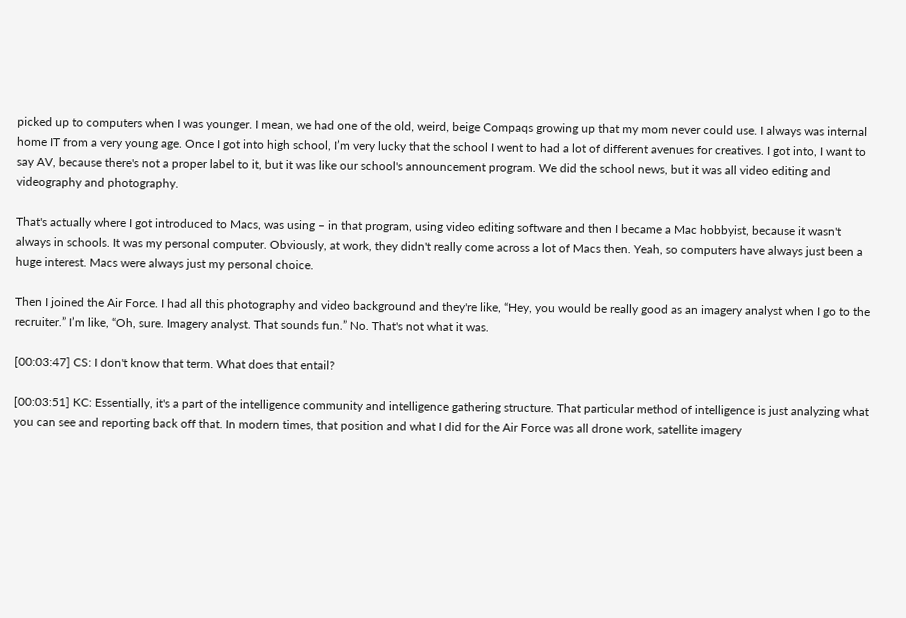picked up to computers when I was younger. I mean, we had one of the old, weird, beige Compaqs growing up that my mom never could use. I always was internal home IT from a very young age. Once I got into high school, I’m very lucky that the school I went to had a lot of different avenues for creatives. I got into, I want to say AV, because there's not a proper label to it, but it was like our school's announcement program. We did the school news, but it was all video editing and videography and photography.

That's actually where I got introduced to Macs, was using – in that program, using video editing software and then I became a Mac hobbyist, because it wasn't always in schools. It was my personal computer. Obviously, at work, they didn't really come across a lot of Macs then. Yeah, so computers have always just been a huge interest. Macs were always just my personal choice.

Then I joined the Air Force. I had all this photography and video background and they're like, “Hey, you would be really good as an imagery analyst when I go to the recruiter.” I’m like, “Oh, sure. Imagery analyst. That sounds fun.” No. That's not what it was.

[00:03:47] CS: I don't know that term. What does that entail?

[00:03:51] KC: Essentially, it's a part of the intelligence community and intelligence gathering structure. That particular method of intelligence is just analyzing what you can see and reporting back off that. In modern times, that position and what I did for the Air Force was all drone work, satellite imagery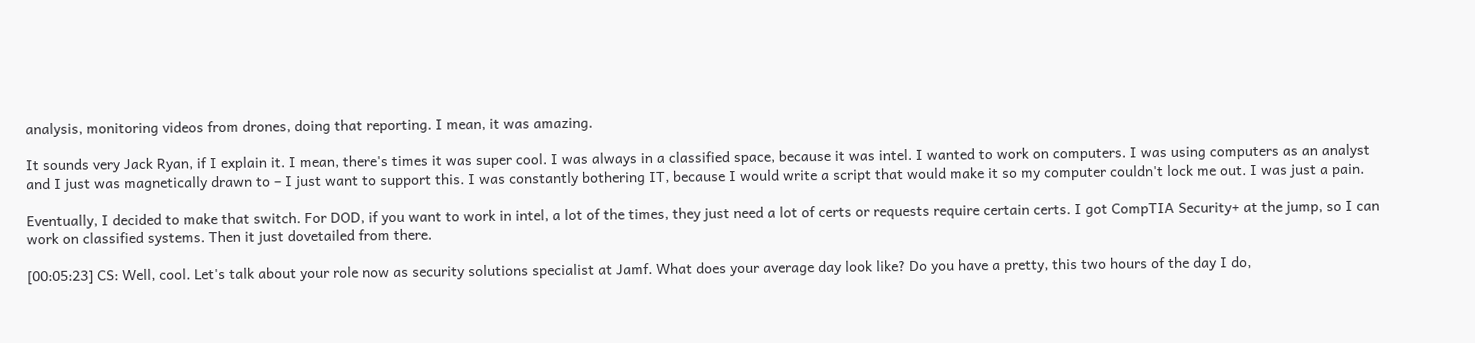analysis, monitoring videos from drones, doing that reporting. I mean, it was amazing.

It sounds very Jack Ryan, if I explain it. I mean, there's times it was super cool. I was always in a classified space, because it was intel. I wanted to work on computers. I was using computers as an analyst and I just was magnetically drawn to – I just want to support this. I was constantly bothering IT, because I would write a script that would make it so my computer couldn't lock me out. I was just a pain.

Eventually, I decided to make that switch. For DOD, if you want to work in intel, a lot of the times, they just need a lot of certs or requests require certain certs. I got CompTIA Security+ at the jump, so I can work on classified systems. Then it just dovetailed from there.

[00:05:23] CS: Well, cool. Let's talk about your role now as security solutions specialist at Jamf. What does your average day look like? Do you have a pretty, this two hours of the day I do,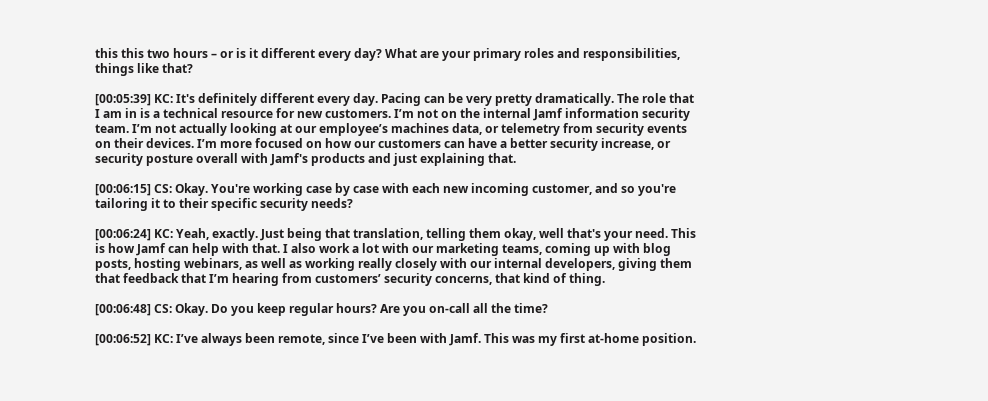this this two hours – or is it different every day? What are your primary roles and responsibilities, things like that?

[00:05:39] KC: It's definitely different every day. Pacing can be very pretty dramatically. The role that I am in is a technical resource for new customers. I’m not on the internal Jamf information security team. I’m not actually looking at our employee’s machines data, or telemetry from security events on their devices. I’m more focused on how our customers can have a better security increase, or security posture overall with Jamf's products and just explaining that.

[00:06:15] CS: Okay. You're working case by case with each new incoming customer, and so you're tailoring it to their specific security needs?

[00:06:24] KC: Yeah, exactly. Just being that translation, telling them okay, well that's your need. This is how Jamf can help with that. I also work a lot with our marketing teams, coming up with blog posts, hosting webinars, as well as working really closely with our internal developers, giving them that feedback that I’m hearing from customers’ security concerns, that kind of thing.

[00:06:48] CS: Okay. Do you keep regular hours? Are you on-call all the time?

[00:06:52] KC: I’ve always been remote, since I’ve been with Jamf. This was my first at-home position.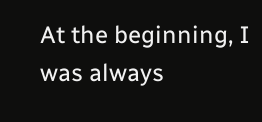At the beginning, I was always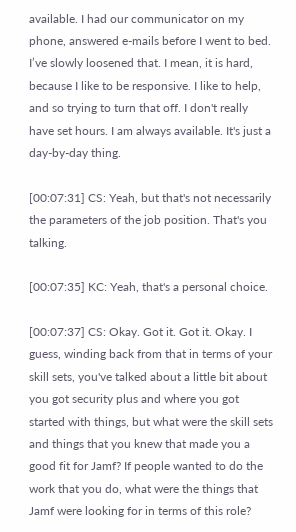available. I had our communicator on my phone, answered e-mails before I went to bed. I’ve slowly loosened that. I mean, it is hard, because I like to be responsive. I like to help, and so trying to turn that off. I don't really have set hours. I am always available. It's just a day-by-day thing.

[00:07:31] CS: Yeah, but that's not necessarily the parameters of the job position. That's you talking.

[00:07:35] KC: Yeah, that's a personal choice.

[00:07:37] CS: Okay. Got it. Got it. Okay. I guess, winding back from that in terms of your skill sets, you've talked about a little bit about you got security plus and where you got started with things, but what were the skill sets and things that you knew that made you a good fit for Jamf? If people wanted to do the work that you do, what were the things that Jamf were looking for in terms of this role?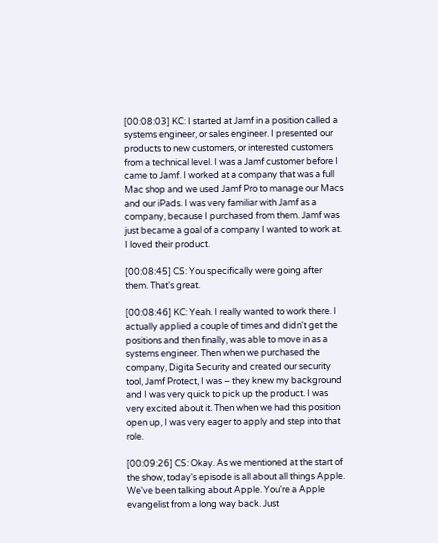[00:08:03] KC: I started at Jamf in a position called a systems engineer, or sales engineer. I presented our products to new customers, or interested customers from a technical level. I was a Jamf customer before I came to Jamf. I worked at a company that was a full Mac shop and we used Jamf Pro to manage our Macs and our iPads. I was very familiar with Jamf as a company, because I purchased from them. Jamf was just became a goal of a company I wanted to work at. I loved their product.

[00:08:45] CS: You specifically were going after them. That's great.

[00:08:46] KC: Yeah. I really wanted to work there. I actually applied a couple of times and didn't get the positions and then finally, was able to move in as a systems engineer. Then when we purchased the company, Digita Security and created our security tool, Jamf Protect, I was – they knew my background and I was very quick to pick up the product. I was very excited about it. Then when we had this position open up, I was very eager to apply and step into that role.

[00:09:26] CS: Okay. As we mentioned at the start of the show, today's episode is all about all things Apple. We've been talking about Apple. You're a Apple evangelist from a long way back. Just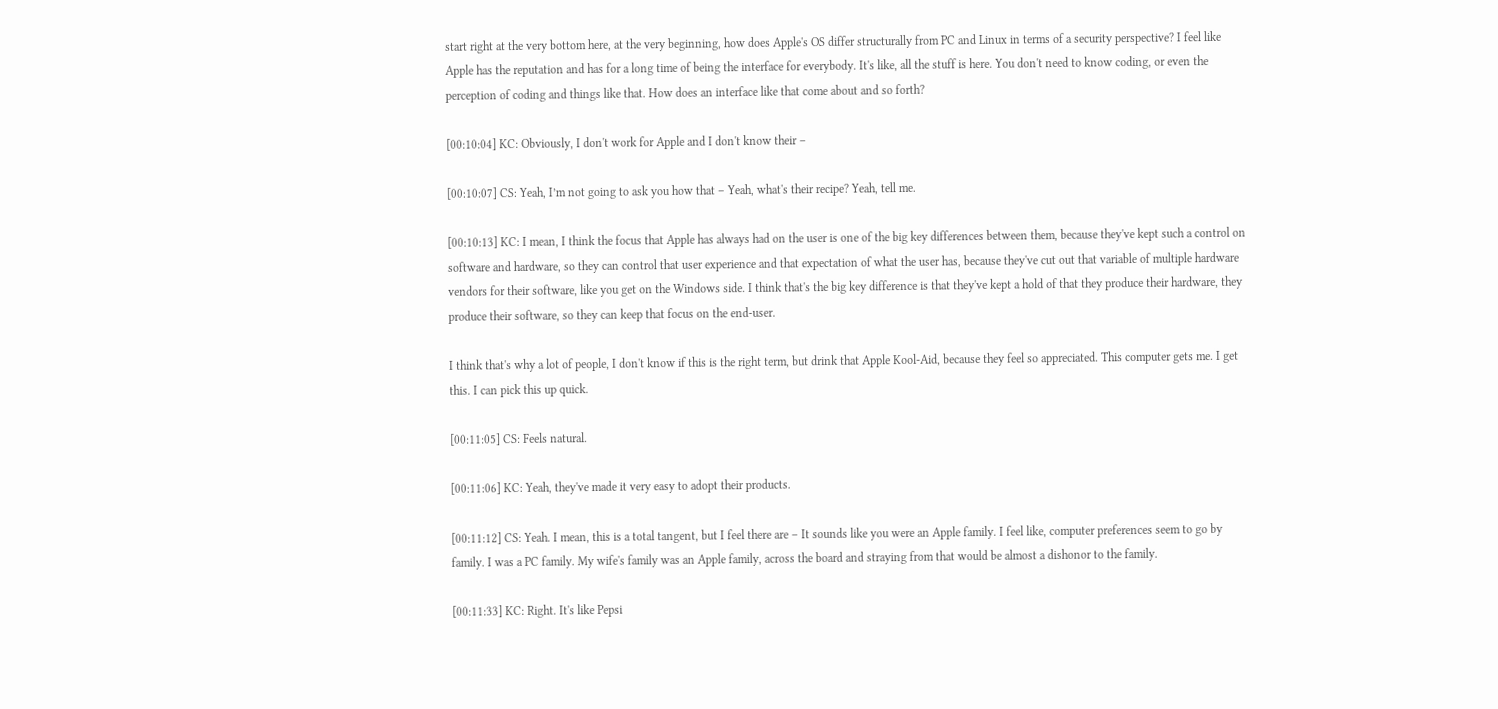start right at the very bottom here, at the very beginning, how does Apple's OS differ structurally from PC and Linux in terms of a security perspective? I feel like Apple has the reputation and has for a long time of being the interface for everybody. It's like, all the stuff is here. You don't need to know coding, or even the perception of coding and things like that. How does an interface like that come about and so forth?

[00:10:04] KC: Obviously, I don't work for Apple and I don't know their –

[00:10:07] CS: Yeah, I’m not going to ask you how that – Yeah, what's their recipe? Yeah, tell me.

[00:10:13] KC: I mean, I think the focus that Apple has always had on the user is one of the big key differences between them, because they've kept such a control on software and hardware, so they can control that user experience and that expectation of what the user has, because they've cut out that variable of multiple hardware vendors for their software, like you get on the Windows side. I think that's the big key difference is that they've kept a hold of that they produce their hardware, they produce their software, so they can keep that focus on the end-user.

I think that's why a lot of people, I don't know if this is the right term, but drink that Apple Kool-Aid, because they feel so appreciated. This computer gets me. I get this. I can pick this up quick.

[00:11:05] CS: Feels natural.

[00:11:06] KC: Yeah, they've made it very easy to adopt their products.

[00:11:12] CS: Yeah. I mean, this is a total tangent, but I feel there are – It sounds like you were an Apple family. I feel like, computer preferences seem to go by family. I was a PC family. My wife's family was an Apple family, across the board and straying from that would be almost a dishonor to the family.

[00:11:33] KC: Right. It's like Pepsi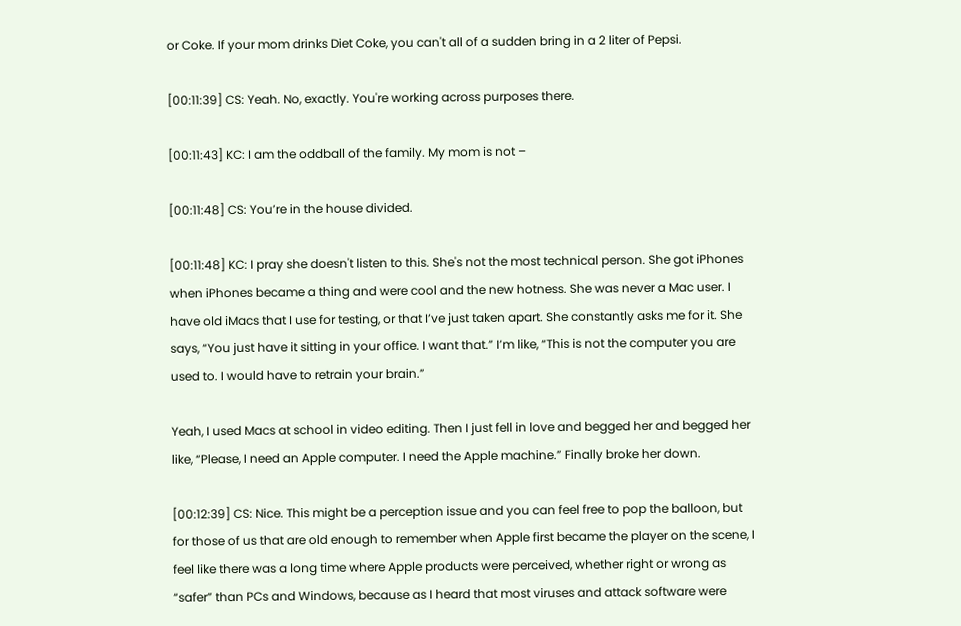or Coke. If your mom drinks Diet Coke, you can't all of a sudden bring in a 2 liter of Pepsi.

[00:11:39] CS: Yeah. No, exactly. You're working across purposes there.

[00:11:43] KC: I am the oddball of the family. My mom is not –

[00:11:48] CS: You’re in the house divided.

[00:11:48] KC: I pray she doesn't listen to this. She's not the most technical person. She got iPhones when iPhones became a thing and were cool and the new hotness. She was never a Mac user. I have old iMacs that I use for testing, or that I’ve just taken apart. She constantly asks me for it. She says, “You just have it sitting in your office. I want that.” I’m like, “This is not the computer you are used to. I would have to retrain your brain.”

Yeah, I used Macs at school in video editing. Then I just fell in love and begged her and begged her like, “Please, I need an Apple computer. I need the Apple machine.” Finally broke her down.

[00:12:39] CS: Nice. This might be a perception issue and you can feel free to pop the balloon, but for those of us that are old enough to remember when Apple first became the player on the scene, I feel like there was a long time where Apple products were perceived, whether right or wrong as “safer” than PCs and Windows, because as I heard that most viruses and attack software were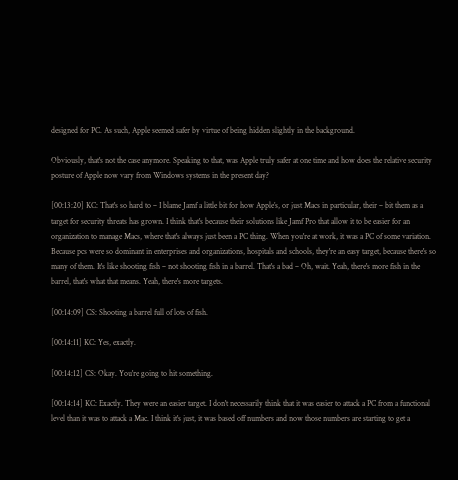designed for PC. As such, Apple seemed safer by virtue of being hidden slightly in the background.

Obviously, that's not the case anymore. Speaking to that, was Apple truly safer at one time and how does the relative security posture of Apple now vary from Windows systems in the present day?

[00:13:20] KC: That's so hard to – I blame Jamf a little bit for how Apple’s, or just Macs in particular, their – bit them as a target for security threats has grown. I think that's because their solutions like Jamf Pro that allow it to be easier for an organization to manage Macs, where that's always just been a PC thing. When you're at work, it was a PC of some variation. Because pcs were so dominant in enterprises and organizations, hospitals and schools, they're an easy target, because there's so many of them. It's like shooting fish – not shooting fish in a barrel. That's a bad – Oh, wait. Yeah, there's more fish in the barrel, that's what that means. Yeah, there's more targets.

[00:14:09] CS: Shooting a barrel full of lots of fish.

[00:14:11] KC: Yes, exactly.

[00:14:12] CS: Okay. You're going to hit something.

[00:14:14] KC: Exactly. They were an easier target. I don't necessarily think that it was easier to attack a PC from a functional level than it was to attack a Mac. I think it's just, it was based off numbers and now those numbers are starting to get a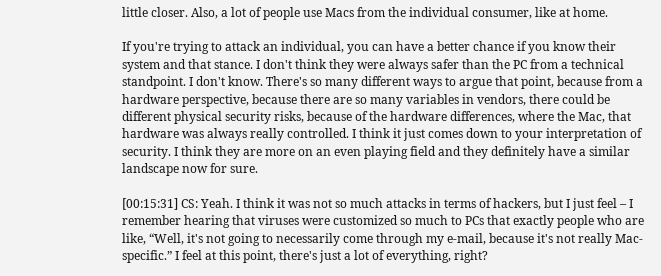little closer. Also, a lot of people use Macs from the individual consumer, like at home.

If you're trying to attack an individual, you can have a better chance if you know their system and that stance. I don't think they were always safer than the PC from a technical standpoint. I don't know. There's so many different ways to argue that point, because from a hardware perspective, because there are so many variables in vendors, there could be different physical security risks, because of the hardware differences, where the Mac, that hardware was always really controlled. I think it just comes down to your interpretation of security. I think they are more on an even playing field and they definitely have a similar landscape now for sure.

[00:15:31] CS: Yeah. I think it was not so much attacks in terms of hackers, but I just feel – I remember hearing that viruses were customized so much to PCs that exactly people who are like, “Well, it's not going to necessarily come through my e-mail, because it's not really Mac-specific.” I feel at this point, there's just a lot of everything, right?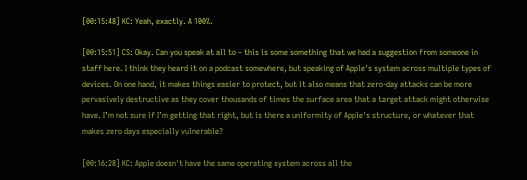[00:15:48] KC: Yeah, exactly. A 100%.

[00:15:51] CS: Okay. Can you speak at all to – this is some something that we had a suggestion from someone in staff here. I think they heard it on a podcast somewhere, but speaking of Apple's system across multiple types of devices. On one hand, it makes things easier to protect, but it also means that zero-day attacks can be more pervasively destructive as they cover thousands of times the surface area that a target attack might otherwise have. I’m not sure if I’m getting that right, but is there a uniformity of Apple's structure, or whatever that makes zero days especially vulnerable?

[00:16:28] KC: Apple doesn't have the same operating system across all the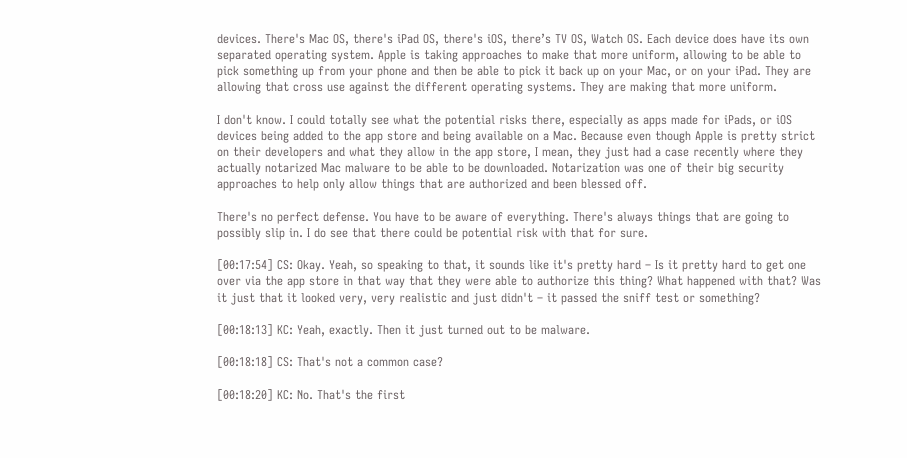devices. There's Mac OS, there's iPad OS, there's iOS, there’s TV OS, Watch OS. Each device does have its own separated operating system. Apple is taking approaches to make that more uniform, allowing to be able to pick something up from your phone and then be able to pick it back up on your Mac, or on your iPad. They are allowing that cross use against the different operating systems. They are making that more uniform.

I don't know. I could totally see what the potential risks there, especially as apps made for iPads, or iOS devices being added to the app store and being available on a Mac. Because even though Apple is pretty strict on their developers and what they allow in the app store, I mean, they just had a case recently where they actually notarized Mac malware to be able to be downloaded. Notarization was one of their big security approaches to help only allow things that are authorized and been blessed off.

There's no perfect defense. You have to be aware of everything. There's always things that are going to possibly slip in. I do see that there could be potential risk with that for sure.

[00:17:54] CS: Okay. Yeah, so speaking to that, it sounds like it's pretty hard – Is it pretty hard to get one over via the app store in that way that they were able to authorize this thing? What happened with that? Was it just that it looked very, very realistic and just didn't – it passed the sniff test or something?

[00:18:13] KC: Yeah, exactly. Then it just turned out to be malware.

[00:18:18] CS: That's not a common case?

[00:18:20] KC: No. That's the first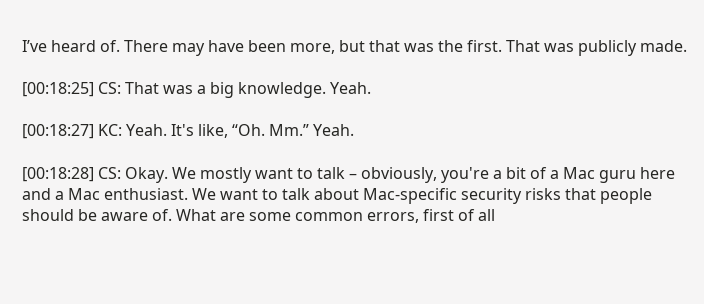I’ve heard of. There may have been more, but that was the first. That was publicly made.

[00:18:25] CS: That was a big knowledge. Yeah.

[00:18:27] KC: Yeah. It's like, “Oh. Mm.” Yeah.

[00:18:28] CS: Okay. We mostly want to talk – obviously, you're a bit of a Mac guru here and a Mac enthusiast. We want to talk about Mac-specific security risks that people should be aware of. What are some common errors, first of all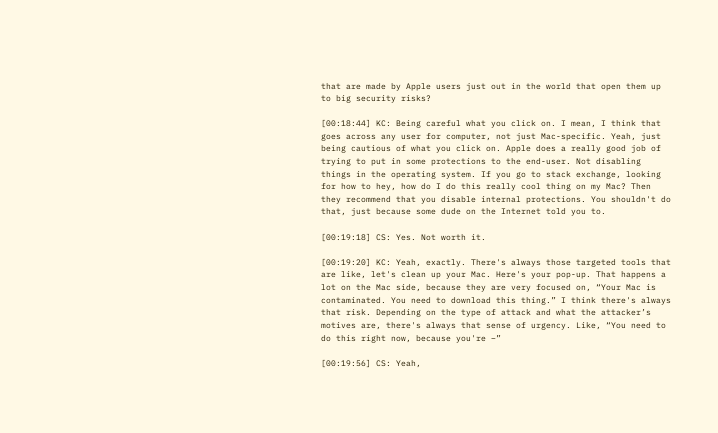that are made by Apple users just out in the world that open them up to big security risks?

[00:18:44] KC: Being careful what you click on. I mean, I think that goes across any user for computer, not just Mac-specific. Yeah, just being cautious of what you click on. Apple does a really good job of trying to put in some protections to the end-user. Not disabling things in the operating system. If you go to stack exchange, looking for how to hey, how do I do this really cool thing on my Mac? Then they recommend that you disable internal protections. You shouldn't do that, just because some dude on the Internet told you to.

[00:19:18] CS: Yes. Not worth it.

[00:19:20] KC: Yeah, exactly. There's always those targeted tools that are like, let's clean up your Mac. Here's your pop-up. That happens a lot on the Mac side, because they are very focused on, “Your Mac is contaminated. You need to download this thing.” I think there's always that risk. Depending on the type of attack and what the attacker’s motives are, there's always that sense of urgency. Like, “You need to do this right now, because you're –”

[00:19:56] CS: Yeah,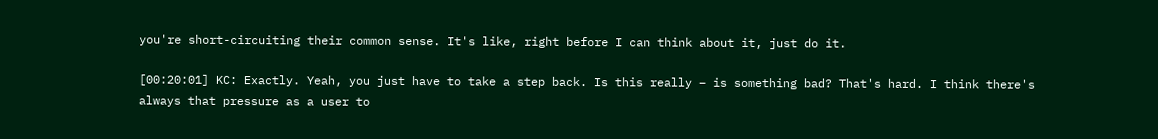you're short-circuiting their common sense. It's like, right before I can think about it, just do it.

[00:20:01] KC: Exactly. Yeah, you just have to take a step back. Is this really – is something bad? That's hard. I think there's always that pressure as a user to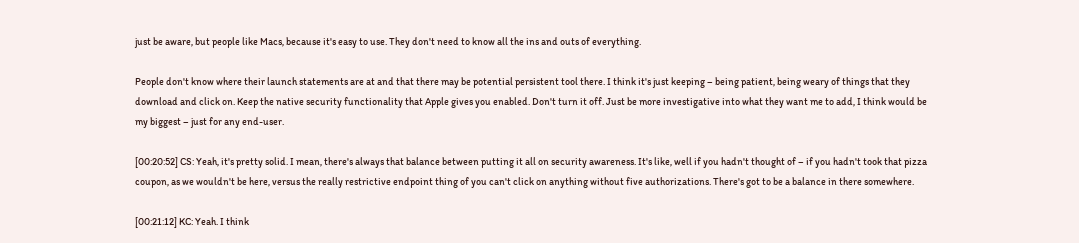just be aware, but people like Macs, because it's easy to use. They don't need to know all the ins and outs of everything.

People don't know where their launch statements are at and that there may be potential persistent tool there. I think it's just keeping – being patient, being weary of things that they download and click on. Keep the native security functionality that Apple gives you enabled. Don't turn it off. Just be more investigative into what they want me to add, I think would be my biggest – just for any end-user.

[00:20:52] CS: Yeah, it's pretty solid. I mean, there's always that balance between putting it all on security awareness. It's like, well if you hadn't thought of – if you hadn't took that pizza coupon, as we wouldn't be here, versus the really restrictive endpoint thing of you can't click on anything without five authorizations. There's got to be a balance in there somewhere.

[00:21:12] KC: Yeah. I think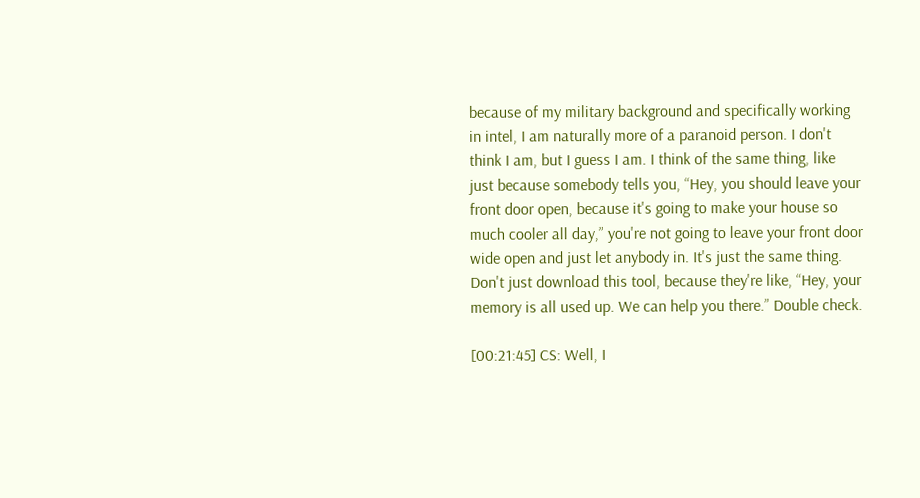because of my military background and specifically working in intel, I am naturally more of a paranoid person. I don't think I am, but I guess I am. I think of the same thing, like just because somebody tells you, “Hey, you should leave your front door open, because it's going to make your house so much cooler all day,” you're not going to leave your front door wide open and just let anybody in. It's just the same thing. Don't just download this tool, because they're like, “Hey, your memory is all used up. We can help you there.” Double check.

[00:21:45] CS: Well, I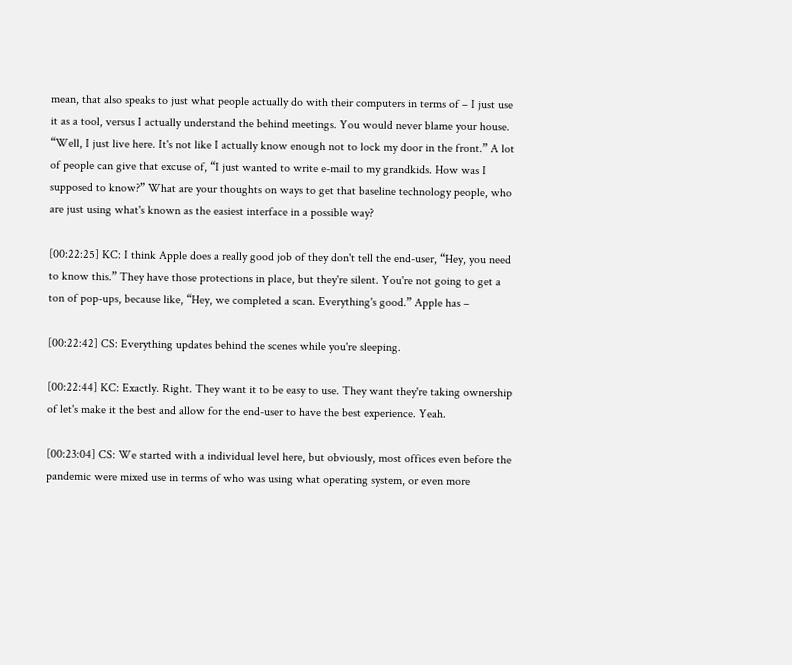mean, that also speaks to just what people actually do with their computers in terms of – I just use it as a tool, versus I actually understand the behind meetings. You would never blame your house. “Well, I just live here. It's not like I actually know enough not to lock my door in the front.” A lot of people can give that excuse of, “I just wanted to write e-mail to my grandkids. How was I supposed to know?” What are your thoughts on ways to get that baseline technology people, who are just using what's known as the easiest interface in a possible way?

[00:22:25] KC: I think Apple does a really good job of they don't tell the end-user, “Hey, you need to know this.” They have those protections in place, but they're silent. You're not going to get a ton of pop-ups, because like, “Hey, we completed a scan. Everything's good.” Apple has –

[00:22:42] CS: Everything updates behind the scenes while you're sleeping.

[00:22:44] KC: Exactly. Right. They want it to be easy to use. They want they're taking ownership of let's make it the best and allow for the end-user to have the best experience. Yeah.

[00:23:04] CS: We started with a individual level here, but obviously, most offices even before the pandemic were mixed use in terms of who was using what operating system, or even more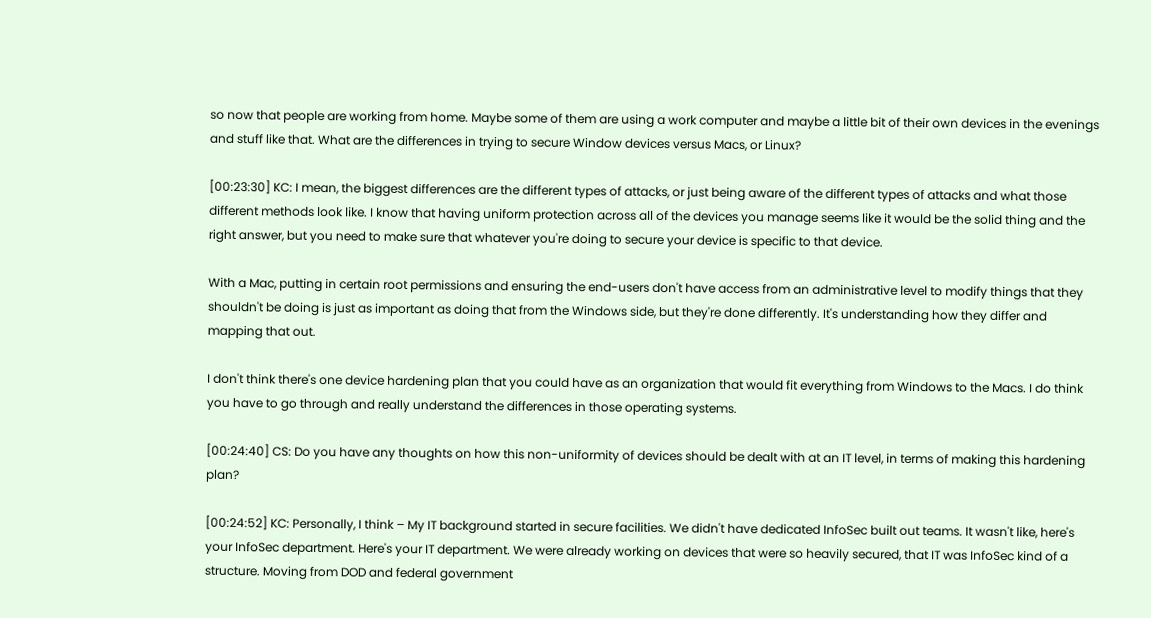so now that people are working from home. Maybe some of them are using a work computer and maybe a little bit of their own devices in the evenings and stuff like that. What are the differences in trying to secure Window devices versus Macs, or Linux?

[00:23:30] KC: I mean, the biggest differences are the different types of attacks, or just being aware of the different types of attacks and what those different methods look like. I know that having uniform protection across all of the devices you manage seems like it would be the solid thing and the right answer, but you need to make sure that whatever you're doing to secure your device is specific to that device.

With a Mac, putting in certain root permissions and ensuring the end-users don't have access from an administrative level to modify things that they shouldn't be doing is just as important as doing that from the Windows side, but they're done differently. It's understanding how they differ and mapping that out.

I don't think there's one device hardening plan that you could have as an organization that would fit everything from Windows to the Macs. I do think you have to go through and really understand the differences in those operating systems.

[00:24:40] CS: Do you have any thoughts on how this non-uniformity of devices should be dealt with at an IT level, in terms of making this hardening plan?

[00:24:52] KC: Personally, I think – My IT background started in secure facilities. We didn't have dedicated InfoSec built out teams. It wasn't like, here's your InfoSec department. Here's your IT department. We were already working on devices that were so heavily secured, that IT was InfoSec kind of a structure. Moving from DOD and federal government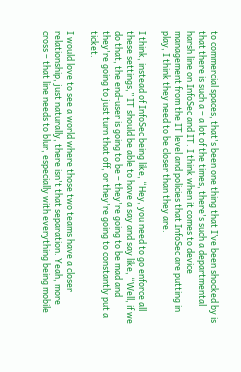to commercial spaces, that's been one thing that I’ve been shocked by is that there is such a – a lot of the times, there's such a departmental harsh line on InfoSec and IT. I think when it comes to device management from the IT level and policies that InfoSec are putting in play, I think they need to be closer than they are.

I think, instead of InfoSec being like, “Hey, you need to go enforce all these settings,” IT should be able to have a say and say like, “Well, if we do that, the end-user is going to be – they're going to be mad and they're going to just turn that off, or they're going to constantly put a ticket.

I would love to see a world where those two teams have a closer relationship, just naturally, there isn't that separation. Yeah, more cross – that line needs to blur, especially with everything being mobile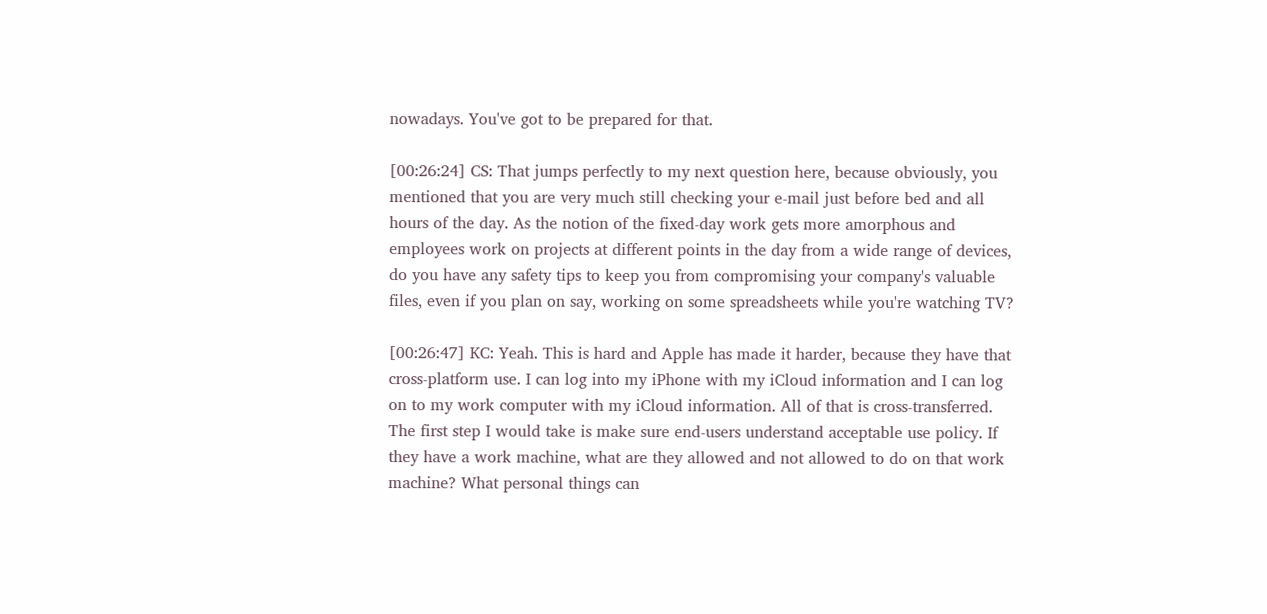nowadays. You've got to be prepared for that.

[00:26:24] CS: That jumps perfectly to my next question here, because obviously, you mentioned that you are very much still checking your e-mail just before bed and all hours of the day. As the notion of the fixed-day work gets more amorphous and employees work on projects at different points in the day from a wide range of devices, do you have any safety tips to keep you from compromising your company's valuable files, even if you plan on say, working on some spreadsheets while you're watching TV?

[00:26:47] KC: Yeah. This is hard and Apple has made it harder, because they have that cross-platform use. I can log into my iPhone with my iCloud information and I can log on to my work computer with my iCloud information. All of that is cross-transferred. The first step I would take is make sure end-users understand acceptable use policy. If they have a work machine, what are they allowed and not allowed to do on that work machine? What personal things can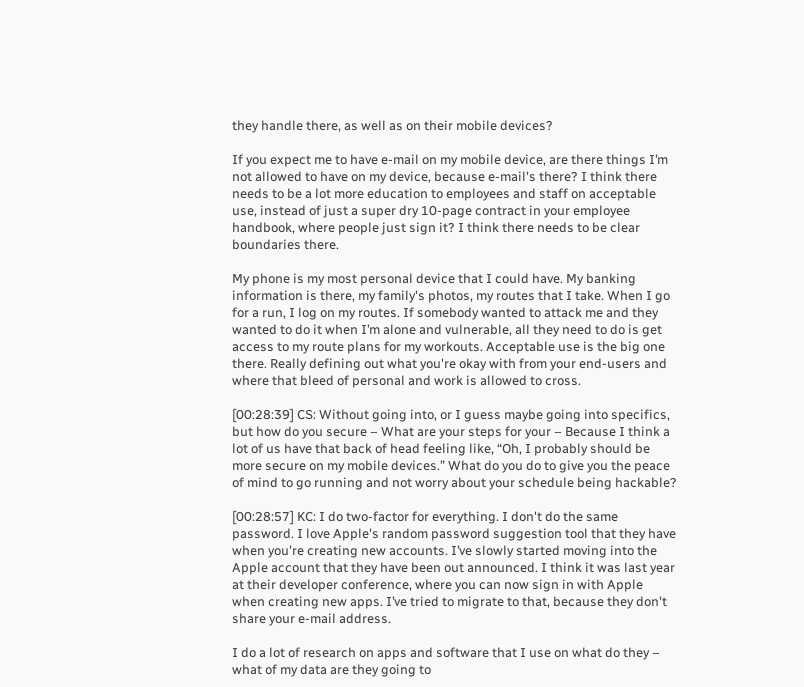they handle there, as well as on their mobile devices?

If you expect me to have e-mail on my mobile device, are there things I’m not allowed to have on my device, because e-mail's there? I think there needs to be a lot more education to employees and staff on acceptable use, instead of just a super dry 10-page contract in your employee handbook, where people just sign it? I think there needs to be clear boundaries there.

My phone is my most personal device that I could have. My banking information is there, my family's photos, my routes that I take. When I go for a run, I log on my routes. If somebody wanted to attack me and they wanted to do it when I’m alone and vulnerable, all they need to do is get access to my route plans for my workouts. Acceptable use is the big one there. Really defining out what you're okay with from your end-users and where that bleed of personal and work is allowed to cross.

[00:28:39] CS: Without going into, or I guess maybe going into specifics, but how do you secure – What are your steps for your – Because I think a lot of us have that back of head feeling like, “Oh, I probably should be more secure on my mobile devices.” What do you do to give you the peace of mind to go running and not worry about your schedule being hackable?

[00:28:57] KC: I do two-factor for everything. I don't do the same password. I love Apple's random password suggestion tool that they have when you're creating new accounts. I’ve slowly started moving into the Apple account that they have been out announced. I think it was last year at their developer conference, where you can now sign in with Apple when creating new apps. I’ve tried to migrate to that, because they don't share your e-mail address.

I do a lot of research on apps and software that I use on what do they – what of my data are they going to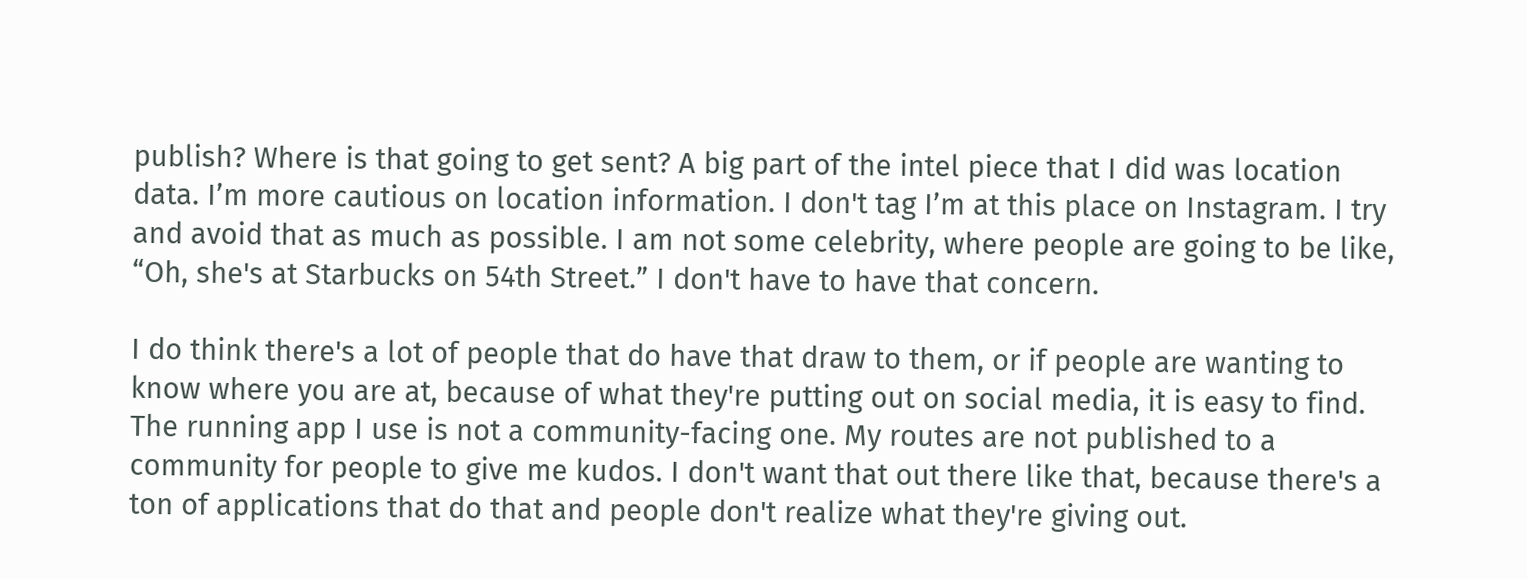publish? Where is that going to get sent? A big part of the intel piece that I did was location data. I’m more cautious on location information. I don't tag I’m at this place on Instagram. I try and avoid that as much as possible. I am not some celebrity, where people are going to be like, “Oh, she's at Starbucks on 54th Street.” I don't have to have that concern.

I do think there's a lot of people that do have that draw to them, or if people are wanting to know where you are at, because of what they're putting out on social media, it is easy to find. The running app I use is not a community-facing one. My routes are not published to a community for people to give me kudos. I don't want that out there like that, because there's a ton of applications that do that and people don't realize what they're giving out.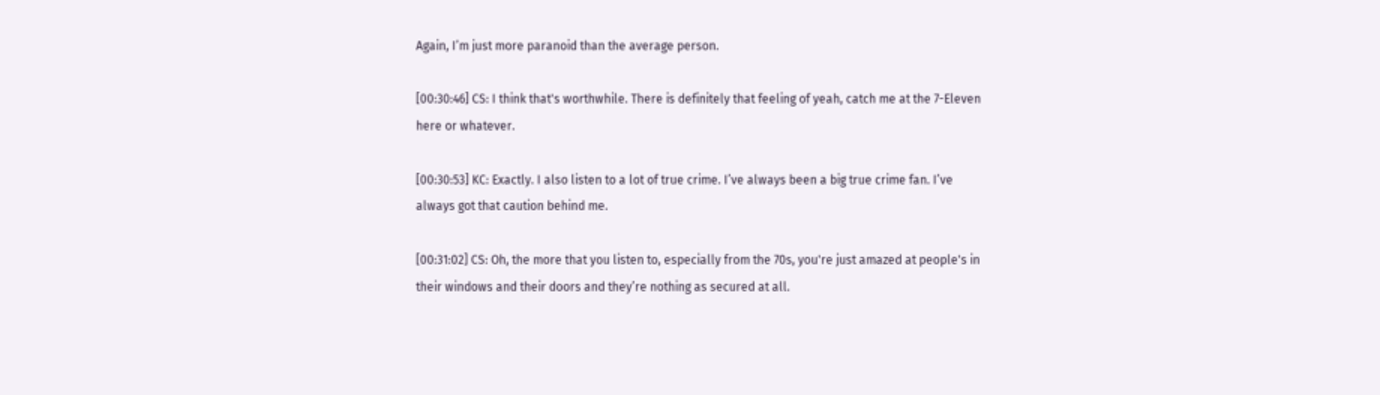Again, I’m just more paranoid than the average person.

[00:30:46] CS: I think that's worthwhile. There is definitely that feeling of yeah, catch me at the 7-Eleven here or whatever.

[00:30:53] KC: Exactly. I also listen to a lot of true crime. I’ve always been a big true crime fan. I’ve always got that caution behind me.

[00:31:02] CS: Oh, the more that you listen to, especially from the 70s, you're just amazed at people's in their windows and their doors and they’re nothing as secured at all.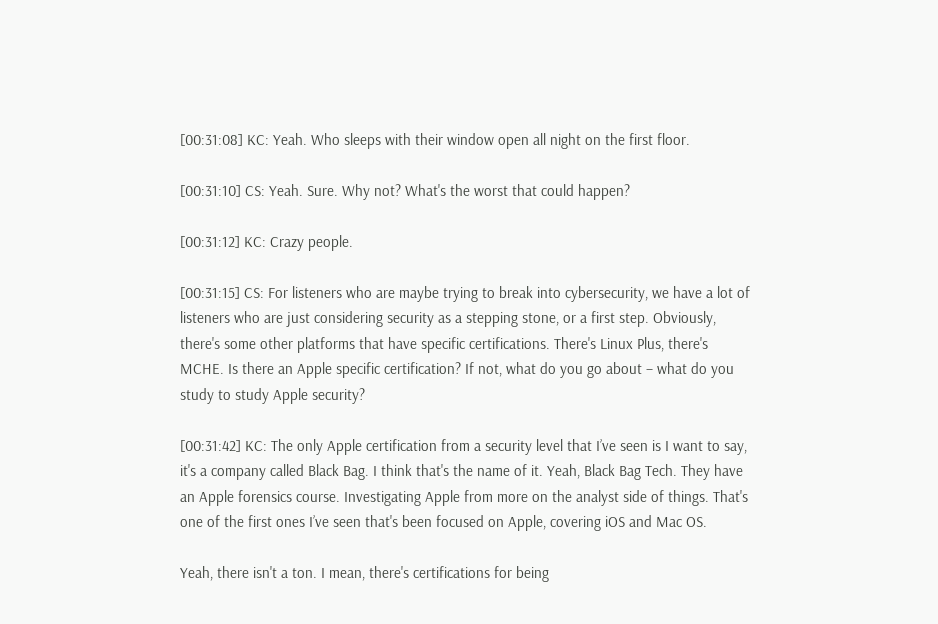[00:31:08] KC: Yeah. Who sleeps with their window open all night on the first floor.

[00:31:10] CS: Yeah. Sure. Why not? What's the worst that could happen?

[00:31:12] KC: Crazy people.

[00:31:15] CS: For listeners who are maybe trying to break into cybersecurity, we have a lot of listeners who are just considering security as a stepping stone, or a first step. Obviously, there's some other platforms that have specific certifications. There's Linux Plus, there's MCHE. Is there an Apple specific certification? If not, what do you go about – what do you study to study Apple security?

[00:31:42] KC: The only Apple certification from a security level that I’ve seen is I want to say, it's a company called Black Bag. I think that's the name of it. Yeah, Black Bag Tech. They have an Apple forensics course. Investigating Apple from more on the analyst side of things. That's one of the first ones I’ve seen that's been focused on Apple, covering iOS and Mac OS.

Yeah, there isn't a ton. I mean, there's certifications for being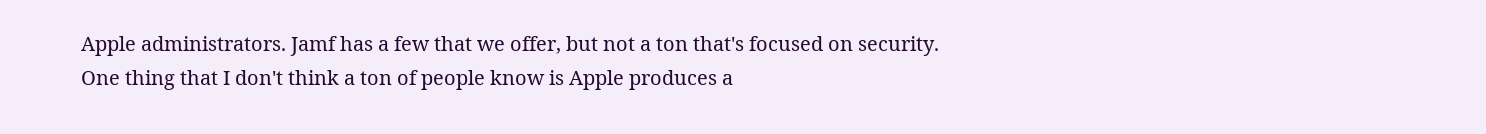Apple administrators. Jamf has a few that we offer, but not a ton that's focused on security. One thing that I don't think a ton of people know is Apple produces a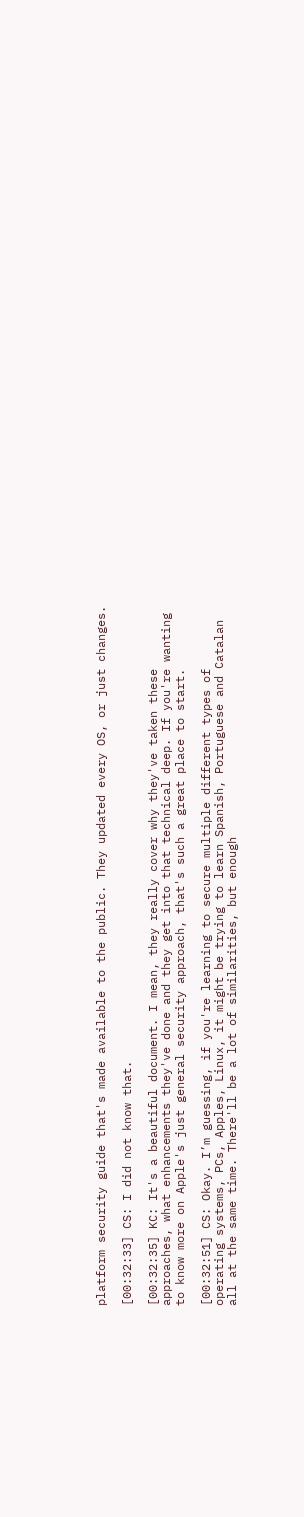platform security guide that's made available to the public. They updated every OS, or just changes.

[00:32:33] CS: I did not know that.

[00:32:35] KC: It's a beautiful document. I mean, they really cover why they've taken these approaches, what enhancements they've done and they get into that technical deep. If you're wanting to know more on Apple's just general security approach, that's such a great place to start.

[00:32:51] CS: Okay. I’m guessing, if you're learning to secure multiple different types of operating systems, PCs, Apples, Linux, it might be trying to learn Spanish, Portuguese and Catalan all at the same time. There'll be a lot of similarities, but enough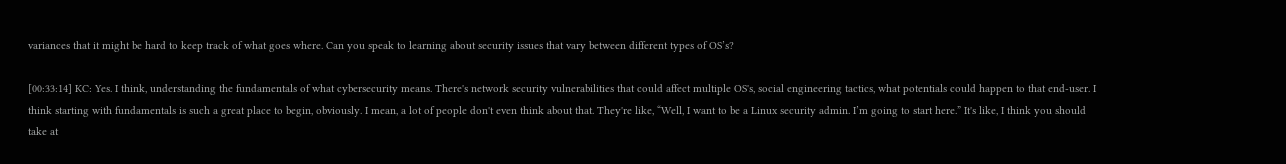variances that it might be hard to keep track of what goes where. Can you speak to learning about security issues that vary between different types of OS’s?

[00:33:14] KC: Yes. I think, understanding the fundamentals of what cybersecurity means. There's network security vulnerabilities that could affect multiple OS's, social engineering tactics, what potentials could happen to that end-user. I think starting with fundamentals is such a great place to begin, obviously. I mean, a lot of people don't even think about that. They're like, “Well, I want to be a Linux security admin. I’m going to start here.” It's like, I think you should take at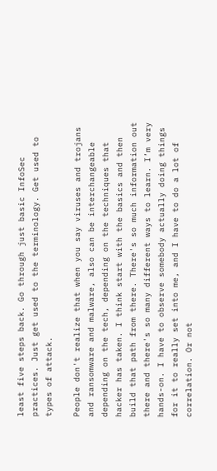least five steps back. Go through just basic InfoSec practices. Just get used to the terminology. Get used to types of attack.

People don't realize that when you say viruses and trojans and ransomware and malware, also can be interchangeable depending on the tech, depending on the techniques that hacker has taken. I think start with the basics and then build that path from there. There's so much information out there and there's so many different ways to learn. I’m very hands-on. I have to observe somebody actually doing things for it to really set into me, and I have to do a lot of correlation. Or not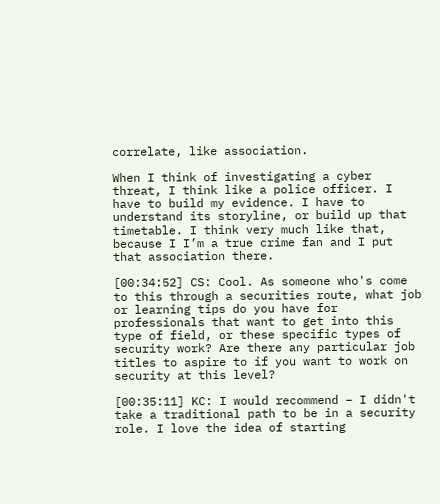correlate, like association.

When I think of investigating a cyber threat, I think like a police officer. I have to build my evidence. I have to understand its storyline, or build up that timetable. I think very much like that, because I I’m a true crime fan and I put that association there.

[00:34:52] CS: Cool. As someone who's come to this through a securities route, what job or learning tips do you have for professionals that want to get into this type of field, or these specific types of security work? Are there any particular job titles to aspire to if you want to work on security at this level?

[00:35:11] KC: I would recommend – I didn't take a traditional path to be in a security role. I love the idea of starting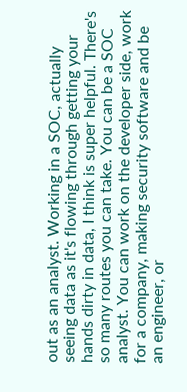out as an analyst. Working in a SOC, actually seeing data as it's flowing through getting your hands dirty in data, I think is super helpful. There's so many routes you can take. You can be a SOC analyst. You can work on the developer side, work for a company, making security software and be an engineer, or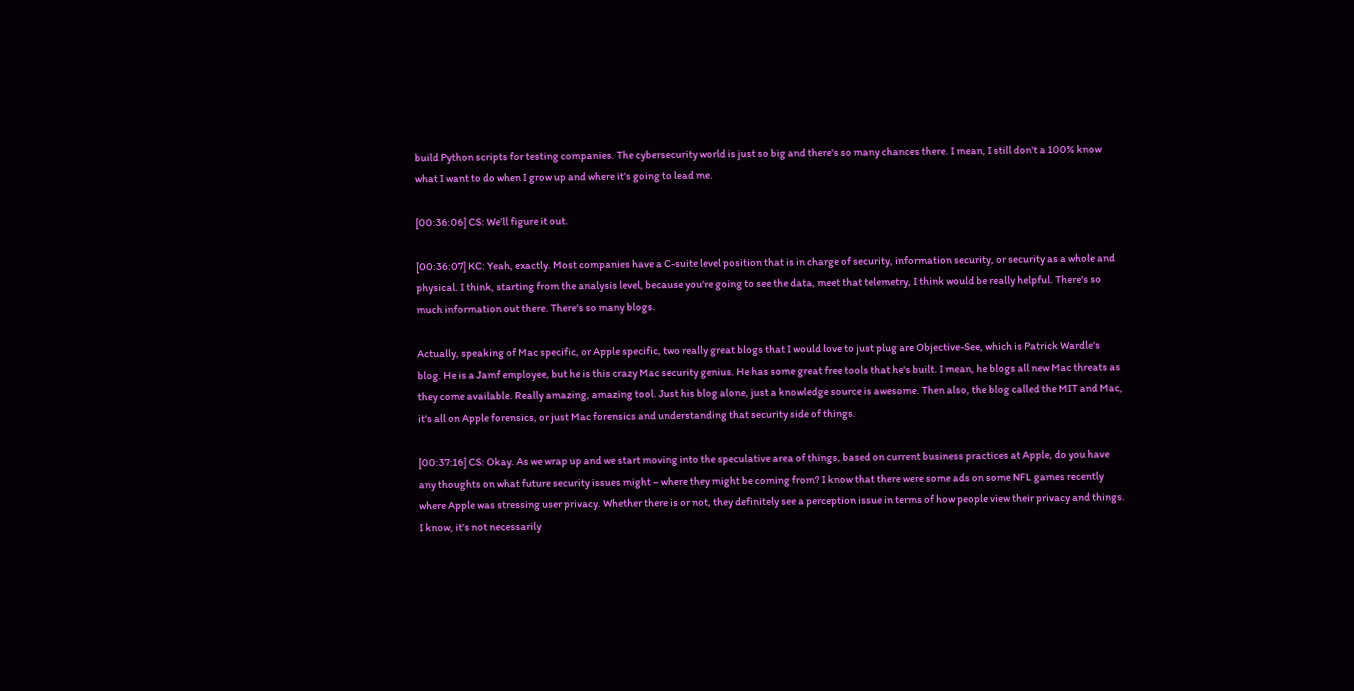build Python scripts for testing companies. The cybersecurity world is just so big and there's so many chances there. I mean, I still don't a 100% know what I want to do when I grow up and where it's going to lead me.

[00:36:06] CS: We’ll figure it out.

[00:36:07] KC: Yeah, exactly. Most companies have a C-suite level position that is in charge of security, information security, or security as a whole and physical. I think, starting from the analysis level, because you're going to see the data, meet that telemetry, I think would be really helpful. There's so much information out there. There's so many blogs.

Actually, speaking of Mac specific, or Apple specific, two really great blogs that I would love to just plug are Objective-See, which is Patrick Wardle's blog. He is a Jamf employee, but he is this crazy Mac security genius. He has some great free tools that he's built. I mean, he blogs all new Mac threats as they come available. Really amazing, amazing tool. Just his blog alone, just a knowledge source is awesome. Then also, the blog called the MIT and Mac, it's all on Apple forensics, or just Mac forensics and understanding that security side of things.

[00:37:16] CS: Okay. As we wrap up and we start moving into the speculative area of things, based on current business practices at Apple, do you have any thoughts on what future security issues might – where they might be coming from? I know that there were some ads on some NFL games recently where Apple was stressing user privacy. Whether there is or not, they definitely see a perception issue in terms of how people view their privacy and things. I know, it's not necessarily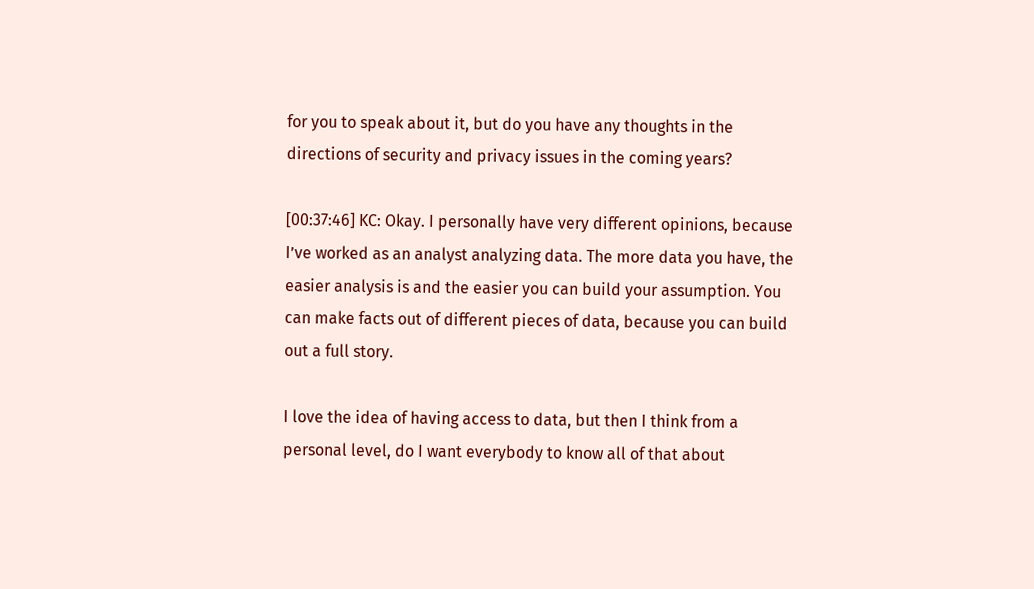for you to speak about it, but do you have any thoughts in the directions of security and privacy issues in the coming years?

[00:37:46] KC: Okay. I personally have very different opinions, because I’ve worked as an analyst analyzing data. The more data you have, the easier analysis is and the easier you can build your assumption. You can make facts out of different pieces of data, because you can build out a full story.

I love the idea of having access to data, but then I think from a personal level, do I want everybody to know all of that about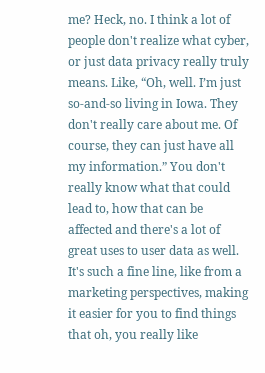me? Heck, no. I think a lot of people don't realize what cyber, or just data privacy really truly means. Like, “Oh, well. I’m just so-and-so living in Iowa. They don't really care about me. Of course, they can just have all my information.” You don't really know what that could lead to, how that can be affected and there's a lot of great uses to user data as well. It's such a fine line, like from a marketing perspectives, making it easier for you to find things that oh, you really like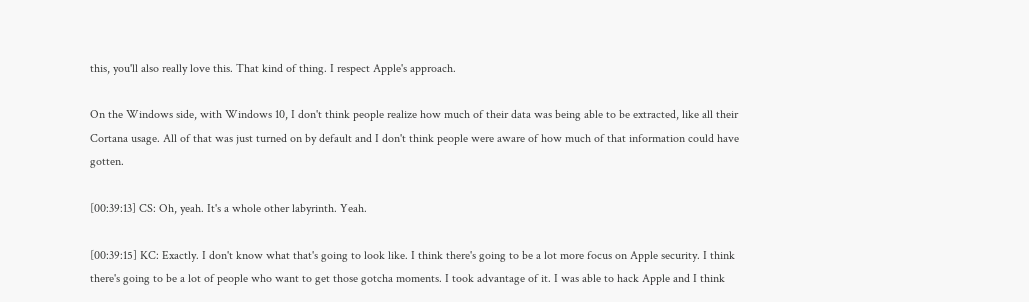this, you'll also really love this. That kind of thing. I respect Apple's approach.

On the Windows side, with Windows 10, I don't think people realize how much of their data was being able to be extracted, like all their Cortana usage. All of that was just turned on by default and I don't think people were aware of how much of that information could have gotten.

[00:39:13] CS: Oh, yeah. It's a whole other labyrinth. Yeah.

[00:39:15] KC: Exactly. I don't know what that's going to look like. I think there's going to be a lot more focus on Apple security. I think there's going to be a lot of people who want to get those gotcha moments. I took advantage of it. I was able to hack Apple and I think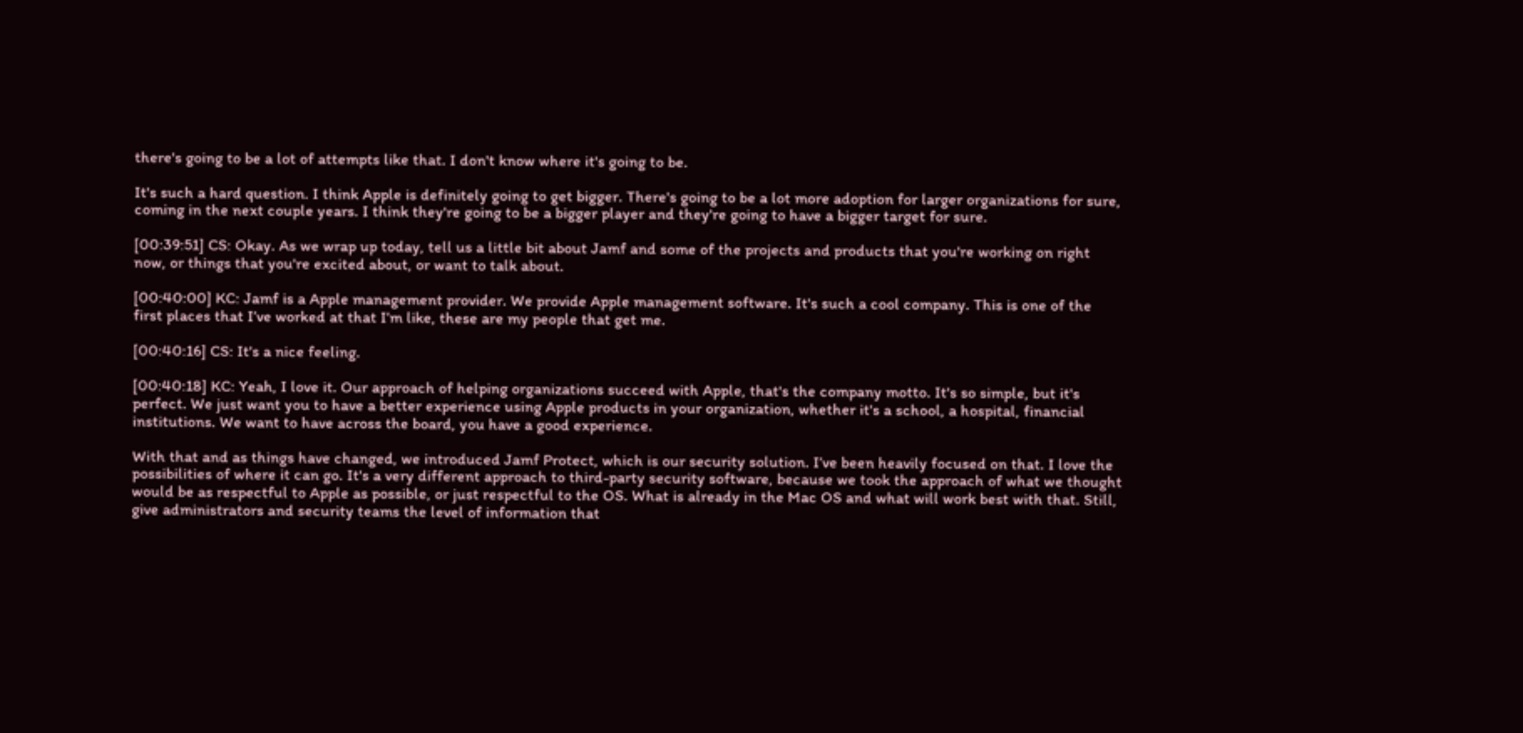there's going to be a lot of attempts like that. I don't know where it's going to be.

It's such a hard question. I think Apple is definitely going to get bigger. There's going to be a lot more adoption for larger organizations for sure, coming in the next couple years. I think they're going to be a bigger player and they're going to have a bigger target for sure.

[00:39:51] CS: Okay. As we wrap up today, tell us a little bit about Jamf and some of the projects and products that you're working on right now, or things that you're excited about, or want to talk about.

[00:40:00] KC: Jamf is a Apple management provider. We provide Apple management software. It's such a cool company. This is one of the first places that I’ve worked at that I’m like, these are my people that get me.

[00:40:16] CS: It's a nice feeling.

[00:40:18] KC: Yeah, I love it. Our approach of helping organizations succeed with Apple, that's the company motto. It's so simple, but it's perfect. We just want you to have a better experience using Apple products in your organization, whether it's a school, a hospital, financial institutions. We want to have across the board, you have a good experience.

With that and as things have changed, we introduced Jamf Protect, which is our security solution. I’ve been heavily focused on that. I love the possibilities of where it can go. It's a very different approach to third-party security software, because we took the approach of what we thought would be as respectful to Apple as possible, or just respectful to the OS. What is already in the Mac OS and what will work best with that. Still, give administrators and security teams the level of information that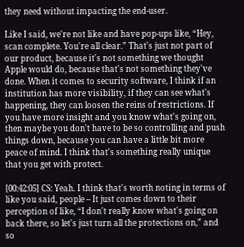they need without impacting the end-user.

Like I said, we're not like and have pop-ups like, “Hey, scan complete. You're all clear.” That's just not part of our product, because it's not something we thought Apple would do, because that's not something they've done. When it comes to security software, I think if an institution has more visibility, if they can see what's happening, they can loosen the reins of restrictions. If you have more insight and you know what's going on, then maybe you don't have to be so controlling and push things down, because you can have a little bit more peace of mind. I think that's something really unique that you get with protect.

[00:42:05] CS: Yeah. I think that's worth noting in terms of like you said, people – It just comes down to their perception of like, “I don't really know what's going on back there, so let's just turn all the protections on,” and so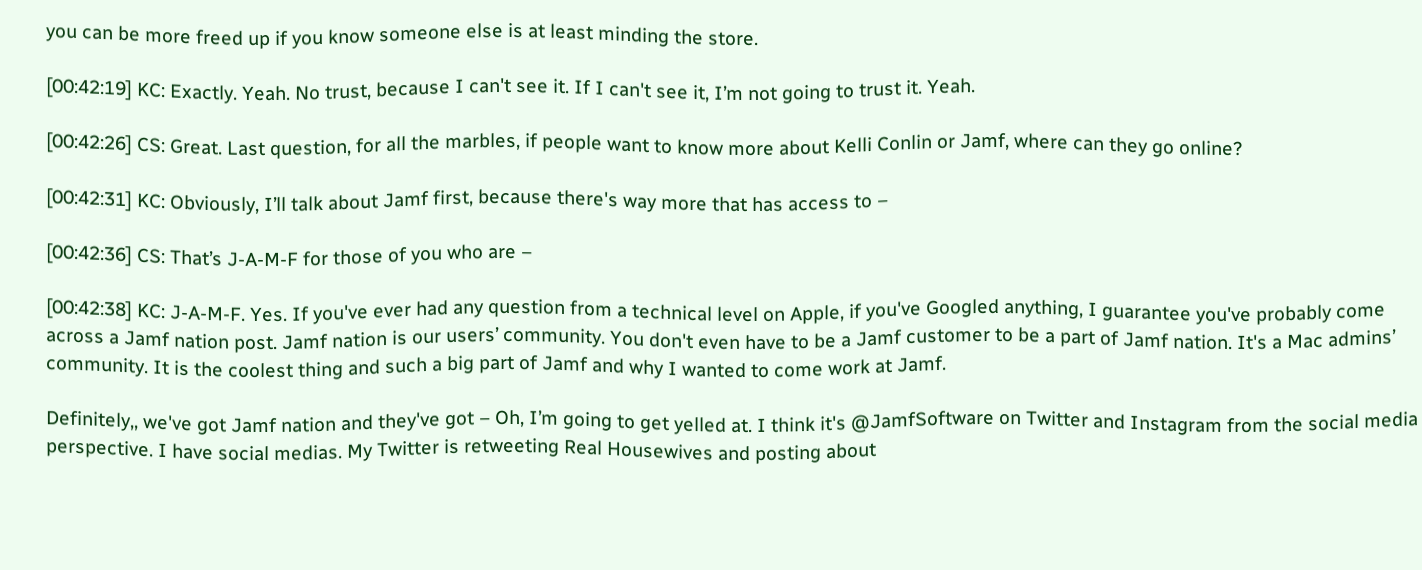you can be more freed up if you know someone else is at least minding the store.

[00:42:19] KC: Exactly. Yeah. No trust, because I can't see it. If I can't see it, I’m not going to trust it. Yeah.

[00:42:26] CS: Great. Last question, for all the marbles, if people want to know more about Kelli Conlin or Jamf, where can they go online?

[00:42:31] KC: Obviously, I’ll talk about Jamf first, because there's way more that has access to –

[00:42:36] CS: That’s J-A-M-F for those of you who are –

[00:42:38] KC: J-A-M-F. Yes. If you've ever had any question from a technical level on Apple, if you've Googled anything, I guarantee you've probably come across a Jamf nation post. Jamf nation is our users’ community. You don't even have to be a Jamf customer to be a part of Jamf nation. It's a Mac admins’ community. It is the coolest thing and such a big part of Jamf and why I wanted to come work at Jamf.

Definitely,, we've got Jamf nation and they've got – Oh, I’m going to get yelled at. I think it's @JamfSoftware on Twitter and Instagram from the social media perspective. I have social medias. My Twitter is retweeting Real Housewives and posting about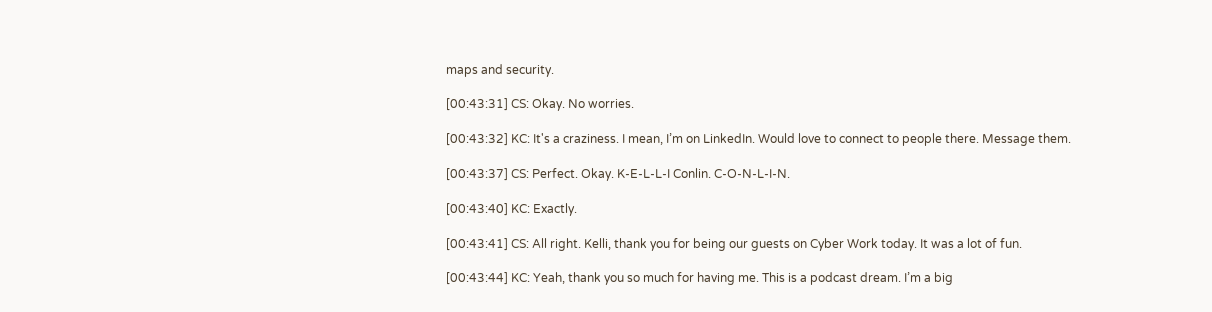maps and security.

[00:43:31] CS: Okay. No worries.

[00:43:32] KC: It's a craziness. I mean, I’m on LinkedIn. Would love to connect to people there. Message them.

[00:43:37] CS: Perfect. Okay. K-E-L-L-I Conlin. C-O-N-L-I-N.

[00:43:40] KC: Exactly.

[00:43:41] CS: All right. Kelli, thank you for being our guests on Cyber Work today. It was a lot of fun.

[00:43:44] KC: Yeah, thank you so much for having me. This is a podcast dream. I’m a big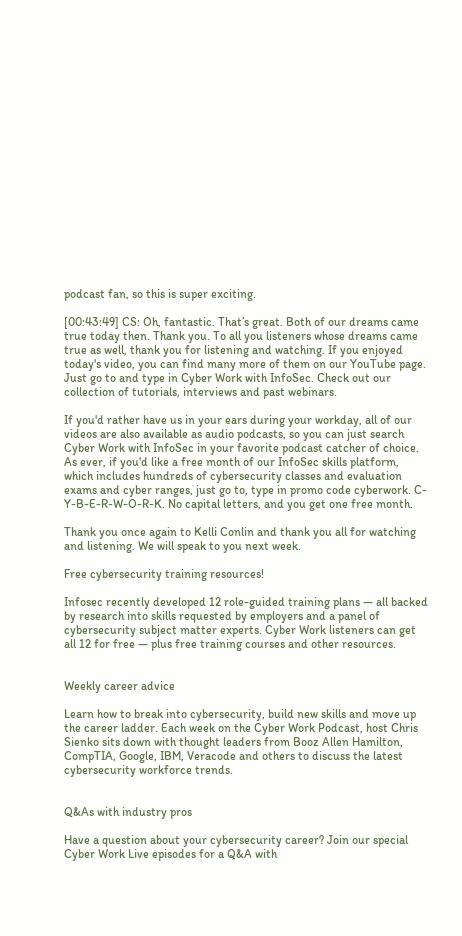podcast fan, so this is super exciting.

[00:43:49] CS: Oh, fantastic. That’s great. Both of our dreams came true today then. Thank you. To all you listeners whose dreams came true as well, thank you for listening and watching. If you enjoyed today's video, you can find many more of them on our YouTube page. Just go to and type in Cyber Work with InfoSec. Check out our collection of tutorials, interviews and past webinars.

If you'd rather have us in your ears during your workday, all of our videos are also available as audio podcasts, so you can just search Cyber Work with InfoSec in your favorite podcast catcher of choice. As ever, if you'd like a free month of our InfoSec skills platform, which includes hundreds of cybersecurity classes and evaluation exams and cyber ranges, just go to, type in promo code cyberwork. C-Y-B-E-R-W-O-R-K. No capital letters, and you get one free month.

Thank you once again to Kelli Conlin and thank you all for watching and listening. We will speak to you next week.

Free cybersecurity training resources!

Infosec recently developed 12 role-guided training plans — all backed by research into skills requested by employers and a panel of cybersecurity subject matter experts. Cyber Work listeners can get all 12 for free — plus free training courses and other resources.


Weekly career advice

Learn how to break into cybersecurity, build new skills and move up the career ladder. Each week on the Cyber Work Podcast, host Chris Sienko sits down with thought leaders from Booz Allen Hamilton, CompTIA, Google, IBM, Veracode and others to discuss the latest cybersecurity workforce trends.


Q&As with industry pros

Have a question about your cybersecurity career? Join our special Cyber Work Live episodes for a Q&A with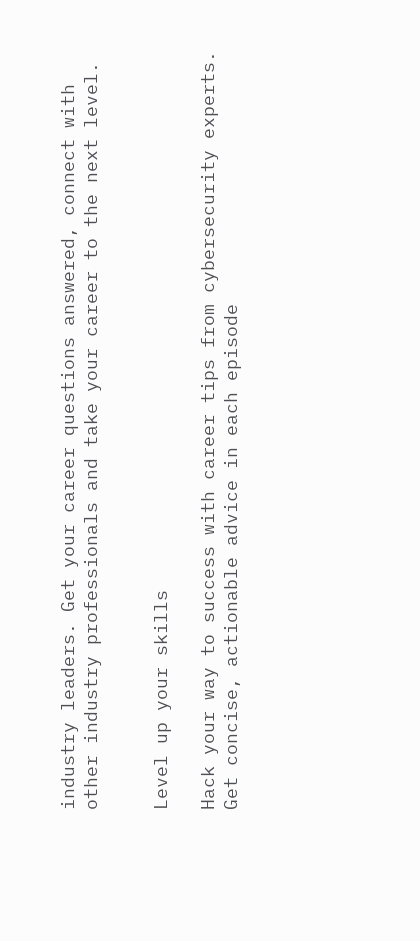industry leaders. Get your career questions answered, connect with other industry professionals and take your career to the next level.


Level up your skills

Hack your way to success with career tips from cybersecurity experts. Get concise, actionable advice in each episode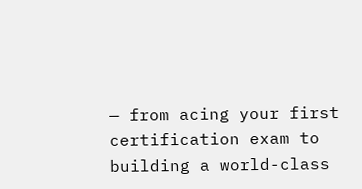— from acing your first certification exam to building a world-class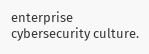enterprise cybersecurity culture.